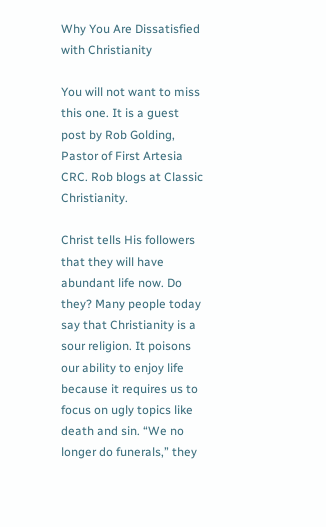Why You Are Dissatisfied with Christianity

You will not want to miss this one. It is a guest post by Rob Golding, Pastor of First Artesia CRC. Rob blogs at Classic Christianity.

Christ tells His followers that they will have abundant life now. Do they? Many people today say that Christianity is a sour religion. It poisons our ability to enjoy life because it requires us to focus on ugly topics like death and sin. “We no longer do funerals,” they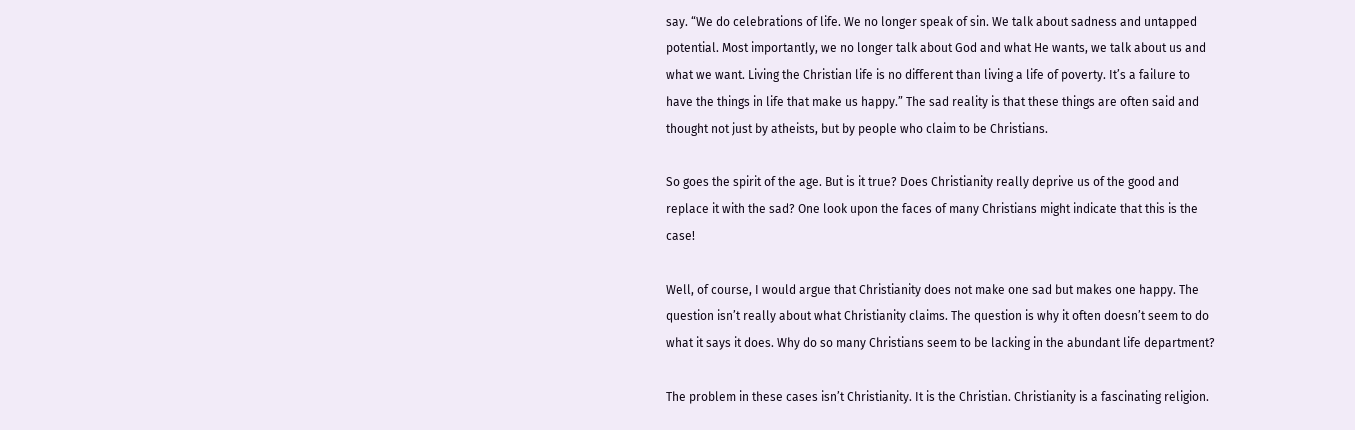say. “We do celebrations of life. We no longer speak of sin. We talk about sadness and untapped potential. Most importantly, we no longer talk about God and what He wants, we talk about us and what we want. Living the Christian life is no different than living a life of poverty. It’s a failure to have the things in life that make us happy.” The sad reality is that these things are often said and thought not just by atheists, but by people who claim to be Christians.

So goes the spirit of the age. But is it true? Does Christianity really deprive us of the good and replace it with the sad? One look upon the faces of many Christians might indicate that this is the case!

Well, of course, I would argue that Christianity does not make one sad but makes one happy. The question isn’t really about what Christianity claims. The question is why it often doesn’t seem to do what it says it does. Why do so many Christians seem to be lacking in the abundant life department?

The problem in these cases isn’t Christianity. It is the Christian. Christianity is a fascinating religion.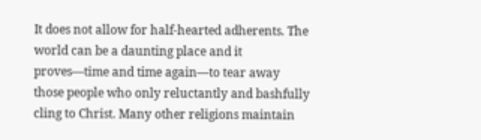It does not allow for half-hearted adherents. The world can be a daunting place and it proves—time and time again—to tear away those people who only reluctantly and bashfully cling to Christ. Many other religions maintain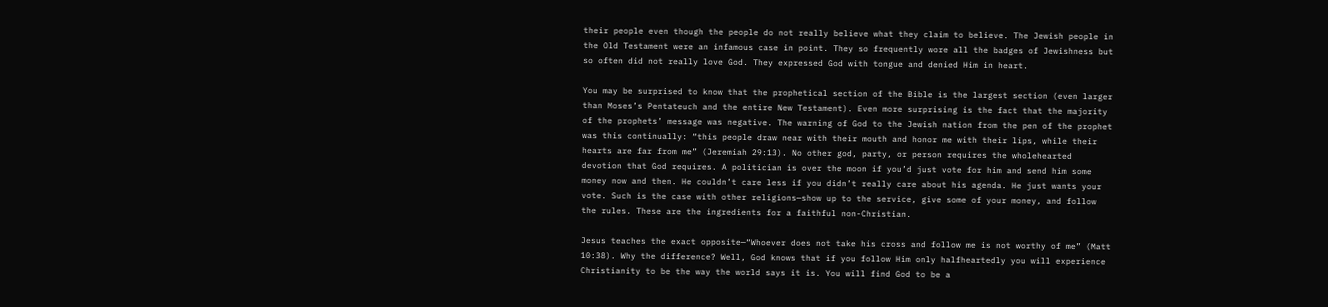their people even though the people do not really believe what they claim to believe. The Jewish people in the Old Testament were an infamous case in point. They so frequently wore all the badges of Jewishness but so often did not really love God. They expressed God with tongue and denied Him in heart.

You may be surprised to know that the prophetical section of the Bible is the largest section (even larger than Moses’s Pentateuch and the entire New Testament). Even more surprising is the fact that the majority of the prophets’ message was negative. The warning of God to the Jewish nation from the pen of the prophet was this continually: “this people draw near with their mouth and honor me with their lips, while their hearts are far from me” (Jeremiah 29:13). No other god, party, or person requires the wholehearted devotion that God requires. A politician is over the moon if you’d just vote for him and send him some money now and then. He couldn’t care less if you didn’t really care about his agenda. He just wants your vote. Such is the case with other religions—show up to the service, give some of your money, and follow the rules. These are the ingredients for a faithful non-Christian.

Jesus teaches the exact opposite—“Whoever does not take his cross and follow me is not worthy of me” (Matt 10:38). Why the difference? Well, God knows that if you follow Him only halfheartedly you will experience Christianity to be the way the world says it is. You will find God to be a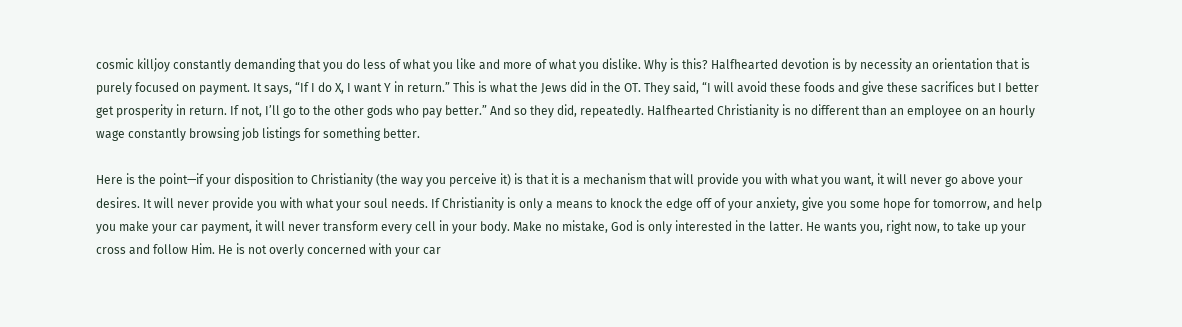cosmic killjoy constantly demanding that you do less of what you like and more of what you dislike. Why is this? Halfhearted devotion is by necessity an orientation that is purely focused on payment. It says, “If I do X, I want Y in return.” This is what the Jews did in the OT. They said, “I will avoid these foods and give these sacrifices but I better get prosperity in return. If not, I’ll go to the other gods who pay better.” And so they did, repeatedly. Halfhearted Christianity is no different than an employee on an hourly wage constantly browsing job listings for something better.

Here is the point—if your disposition to Christianity (the way you perceive it) is that it is a mechanism that will provide you with what you want, it will never go above your desires. It will never provide you with what your soul needs. If Christianity is only a means to knock the edge off of your anxiety, give you some hope for tomorrow, and help you make your car payment, it will never transform every cell in your body. Make no mistake, God is only interested in the latter. He wants you, right now, to take up your cross and follow Him. He is not overly concerned with your car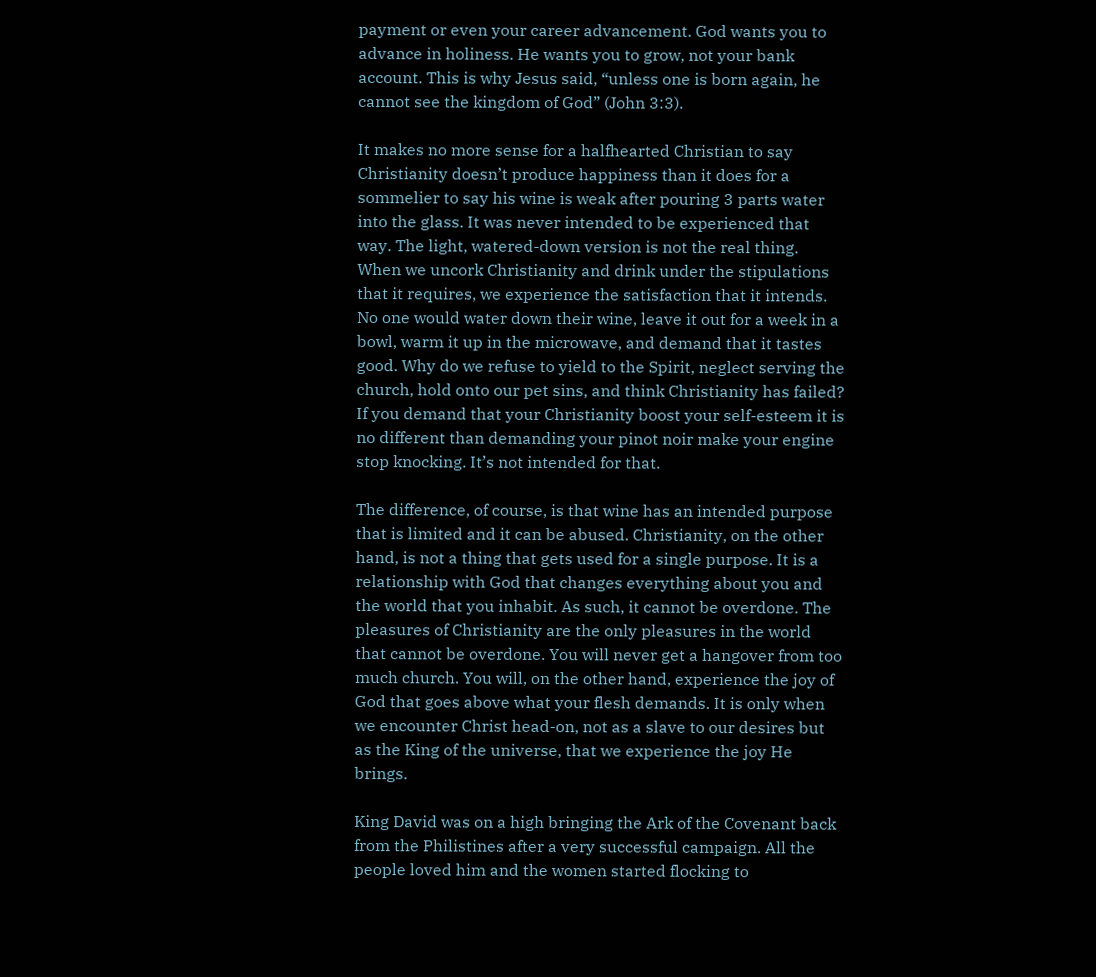payment or even your career advancement. God wants you to advance in holiness. He wants you to grow, not your bank account. This is why Jesus said, “unless one is born again, he cannot see the kingdom of God” (John 3:3).

It makes no more sense for a halfhearted Christian to say Christianity doesn’t produce happiness than it does for a sommelier to say his wine is weak after pouring 3 parts water into the glass. It was never intended to be experienced that way. The light, watered-down version is not the real thing. When we uncork Christianity and drink under the stipulations that it requires, we experience the satisfaction that it intends. No one would water down their wine, leave it out for a week in a bowl, warm it up in the microwave, and demand that it tastes good. Why do we refuse to yield to the Spirit, neglect serving the church, hold onto our pet sins, and think Christianity has failed? If you demand that your Christianity boost your self-esteem it is no different than demanding your pinot noir make your engine stop knocking. It’s not intended for that.

The difference, of course, is that wine has an intended purpose that is limited and it can be abused. Christianity, on the other hand, is not a thing that gets used for a single purpose. It is a relationship with God that changes everything about you and the world that you inhabit. As such, it cannot be overdone. The pleasures of Christianity are the only pleasures in the world that cannot be overdone. You will never get a hangover from too much church. You will, on the other hand, experience the joy of God that goes above what your flesh demands. It is only when we encounter Christ head-on, not as a slave to our desires but as the King of the universe, that we experience the joy He brings.

King David was on a high bringing the Ark of the Covenant back from the Philistines after a very successful campaign. All the people loved him and the women started flocking to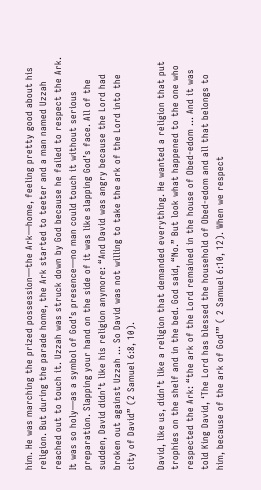him. He was marching the prized possession—the Ark—home, feeling pretty good about his religion. But during the parade home, the Ark started to teeter and a man named Uzzah reached out to touch it. Uzzah was struck down by God because he failed to respect the Ark. It was so holy—as a symbol of God’s presence—no man could touch it without serious preparation. Slapping your hand on the side of it was like slapping God’s face. All of the sudden, David didn’t like his religion anymore: “And David was angry because the Lord had broken out against Uzzah … So David was not willing to take the ark of the Lord into the city of David” (2 Samuel 6:8, 10).

David, like us, didn’t like a religion that demanded everything. He wanted a religion that put trophies on the shelf and in the bed. God said, “No.” But look what happened to the one who respected the Ark: “the ark of the Lord remained in the house of Obed-edom … And it was told King David, ‘The Lord has blessed the household of Obed-edom and all that belongs to him, because of the ark of God’” ( 2 Samuel 6:10, 12). When we respect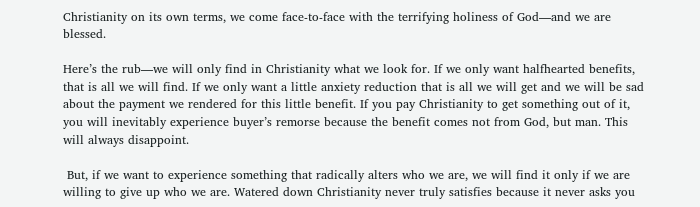Christianity on its own terms, we come face-to-face with the terrifying holiness of God—and we are blessed.

Here’s the rub—we will only find in Christianity what we look for. If we only want halfhearted benefits, that is all we will find. If we only want a little anxiety reduction that is all we will get and we will be sad about the payment we rendered for this little benefit. If you pay Christianity to get something out of it, you will inevitably experience buyer’s remorse because the benefit comes not from God, but man. This will always disappoint.

 But, if we want to experience something that radically alters who we are, we will find it only if we are willing to give up who we are. Watered down Christianity never truly satisfies because it never asks you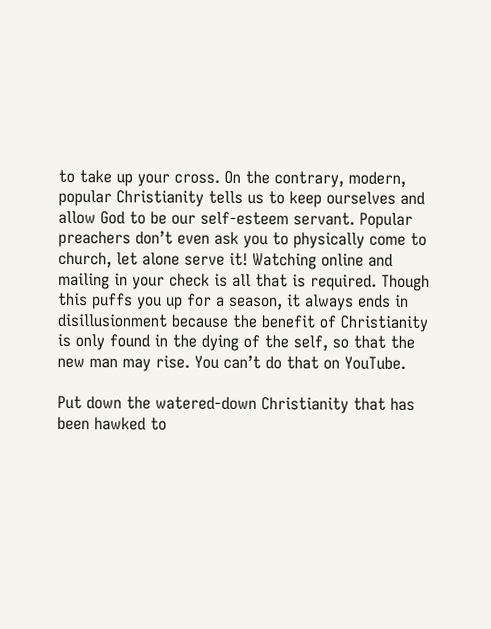to take up your cross. On the contrary, modern, popular Christianity tells us to keep ourselves and allow God to be our self-esteem servant. Popular preachers don’t even ask you to physically come to church, let alone serve it! Watching online and mailing in your check is all that is required. Though this puffs you up for a season, it always ends in disillusionment because the benefit of Christianity is only found in the dying of the self, so that the new man may rise. You can’t do that on YouTube.

Put down the watered-down Christianity that has been hawked to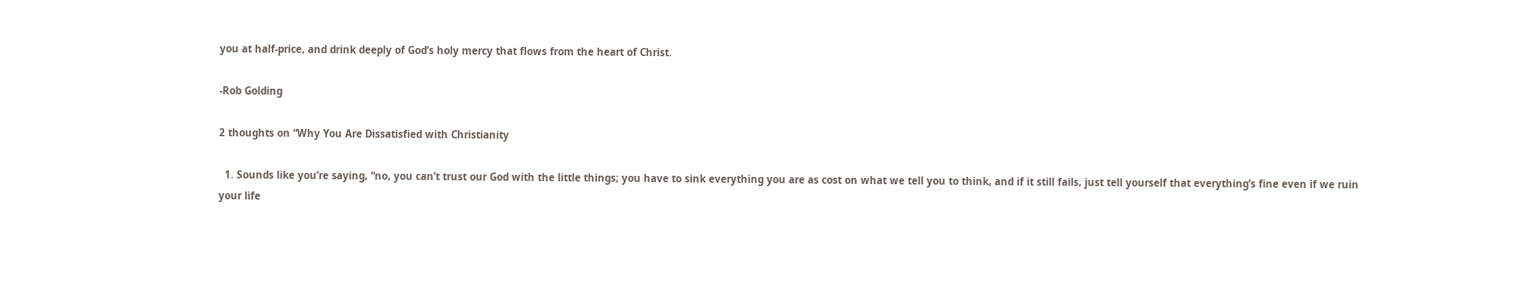you at half-price, and drink deeply of God’s holy mercy that flows from the heart of Christ.

-Rob Golding

2 thoughts on “Why You Are Dissatisfied with Christianity

  1. Sounds like you’re saying, “no, you can’t trust our God with the little things; you have to sink everything you are as cost on what we tell you to think, and if it still fails, just tell yourself that everything’s fine even if we ruin your life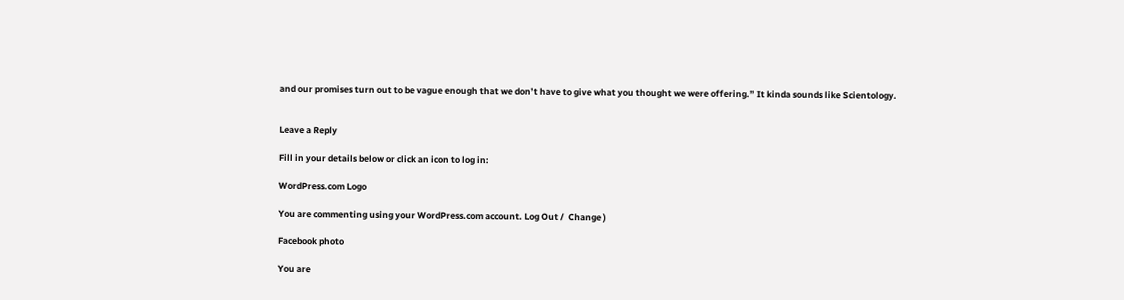and our promises turn out to be vague enough that we don’t have to give what you thought we were offering.” It kinda sounds like Scientology.


Leave a Reply

Fill in your details below or click an icon to log in:

WordPress.com Logo

You are commenting using your WordPress.com account. Log Out /  Change )

Facebook photo

You are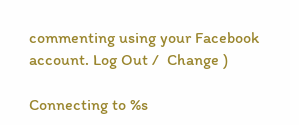commenting using your Facebook account. Log Out /  Change )

Connecting to %s